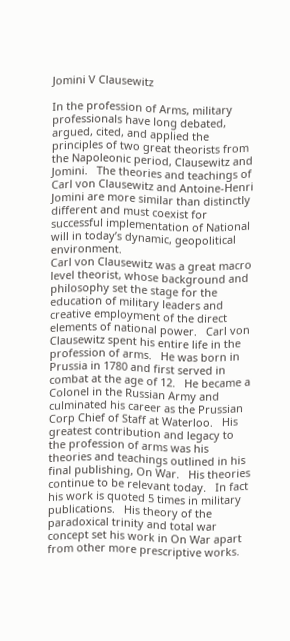Jomini V Clausewitz

In the profession of Arms, military professionals have long debated, argued, cited, and applied the principles of two great theorists from the Napoleonic period, Clausewitz and Jomini.   The theories and teachings of Carl von Clausewitz and Antoine-Henri Jomini are more similar than distinctly different and must coexist for successful implementation of National will in today’s dynamic, geopolitical environment.
Carl von Clausewitz was a great macro level theorist, whose background and philosophy set the stage for the education of military leaders and creative employment of the direct elements of national power.   Carl von Clausewitz spent his entire life in the profession of arms.   He was born in Prussia in 1780 and first served in combat at the age of 12.   He became a Colonel in the Russian Army and culminated his career as the Prussian Corp Chief of Staff at Waterloo.   His greatest contribution and legacy to the profession of arms was his theories and teachings outlined in his final publishing, On War.   His theories continue to be relevant today.   In fact his work is quoted 5 times in military publications.   His theory of the paradoxical trinity and total war concept set his work in On War apart from other more prescriptive works.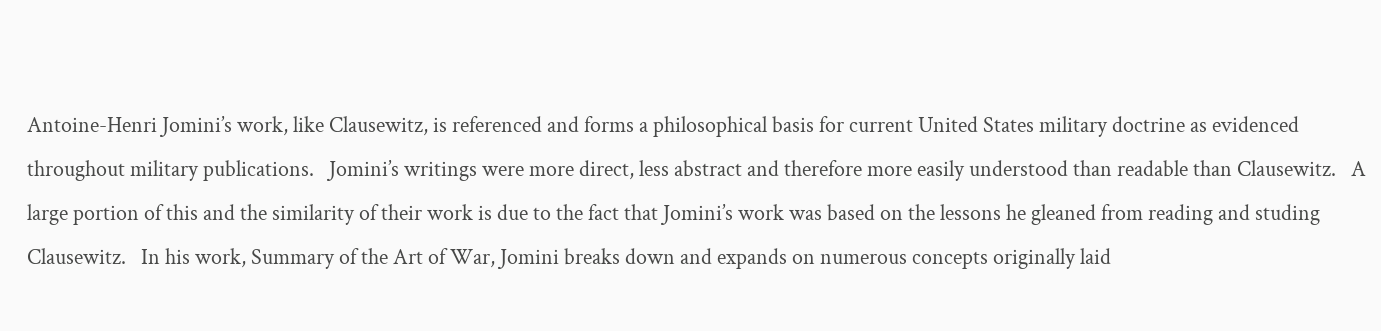Antoine-Henri Jomini’s work, like Clausewitz, is referenced and forms a philosophical basis for current United States military doctrine as evidenced throughout military publications.   Jomini’s writings were more direct, less abstract and therefore more easily understood than readable than Clausewitz.   A large portion of this and the similarity of their work is due to the fact that Jomini’s work was based on the lessons he gleaned from reading and studing Clausewitz.   In his work, Summary of the Art of War, Jomini breaks down and expands on numerous concepts originally laid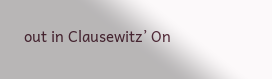out in Clausewitz’ On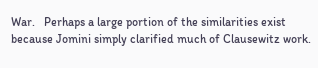War.   Perhaps a large portion of the similarities exist because Jomini simply clarified much of Clausewitz work.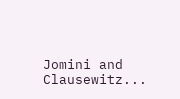Jomini and Clausewitz...